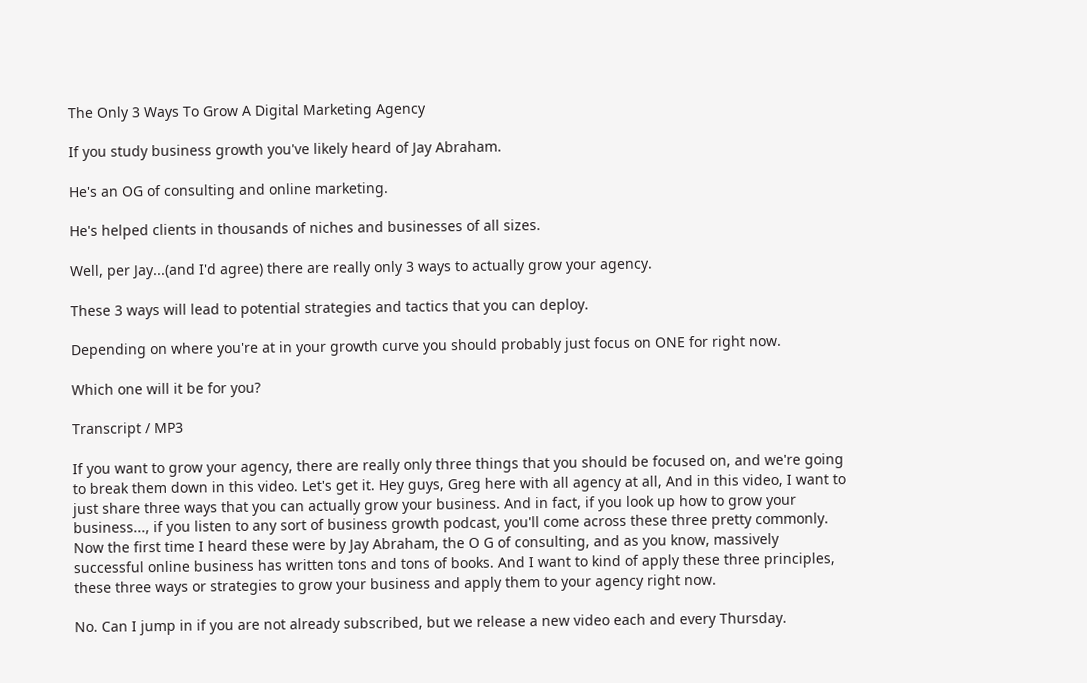The Only 3 Ways To Grow A Digital Marketing Agency

If you study business growth you've likely heard of Jay Abraham.

He's an OG of consulting and online marketing.

He's helped clients in thousands of niches and businesses of all sizes.

Well, per Jay...(and I'd agree) there are really only 3 ways to actually grow your agency.

These 3 ways will lead to potential strategies and tactics that you can deploy.

Depending on where you're at in your growth curve you should probably just focus on ONE for right now.

Which one will it be for you?

Transcript / MP3

If you want to grow your agency, there are really only three things that you should be focused on, and we're going to break them down in this video. Let's get it. Hey guys, Greg here with all agency at all, And in this video, I want to just share three ways that you can actually grow your business. And in fact, if you look up how to grow your business..., if you listen to any sort of business growth podcast, you'll come across these three pretty commonly. Now the first time I heard these were by Jay Abraham, the O G of consulting, and as you know, massively successful online business has written tons and tons of books. And I want to kind of apply these three principles, these three ways or strategies to grow your business and apply them to your agency right now.

No. Can I jump in if you are not already subscribed, but we release a new video each and every Thursday.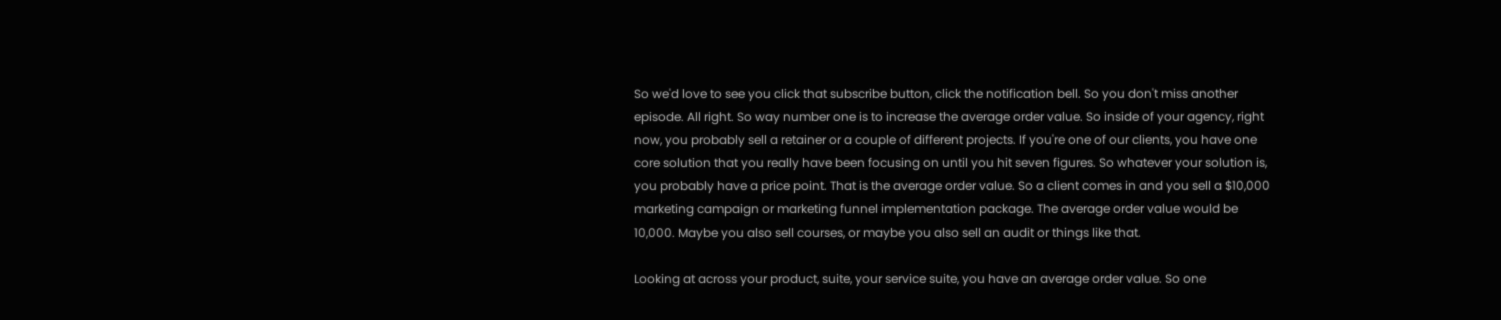So we'd love to see you click that subscribe button, click the notification bell. So you don't miss another episode. All right. So way number one is to increase the average order value. So inside of your agency, right now, you probably sell a retainer or a couple of different projects. If you're one of our clients, you have one core solution that you really have been focusing on until you hit seven figures. So whatever your solution is, you probably have a price point. That is the average order value. So a client comes in and you sell a $10,000 marketing campaign or marketing funnel implementation package. The average order value would be 10,000. Maybe you also sell courses, or maybe you also sell an audit or things like that.

Looking at across your product, suite, your service suite, you have an average order value. So one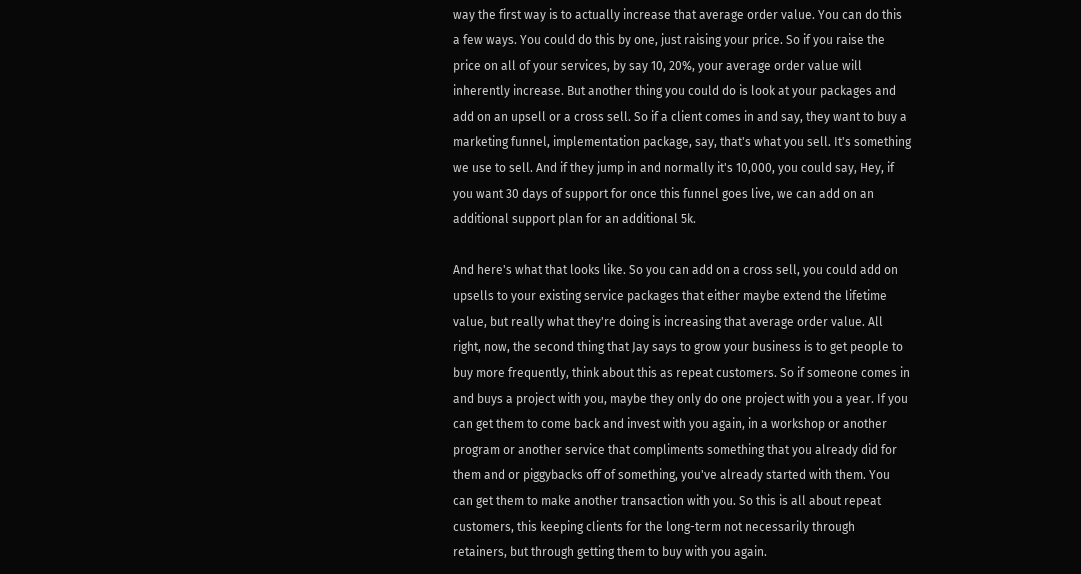way the first way is to actually increase that average order value. You can do this a few ways. You could do this by one, just raising your price. So if you raise the price on all of your services, by say 10, 20%, your average order value will inherently increase. But another thing you could do is look at your packages and add on an upsell or a cross sell. So if a client comes in and say, they want to buy a marketing funnel, implementation package, say, that's what you sell. It's something we use to sell. And if they jump in and normally it's 10,000, you could say, Hey, if you want 30 days of support for once this funnel goes live, we can add on an additional support plan for an additional 5k.

And here's what that looks like. So you can add on a cross sell, you could add on upsells to your existing service packages that either maybe extend the lifetime value, but really what they're doing is increasing that average order value. All right, now, the second thing that Jay says to grow your business is to get people to buy more frequently, think about this as repeat customers. So if someone comes in and buys a project with you, maybe they only do one project with you a year. If you can get them to come back and invest with you again, in a workshop or another program or another service that compliments something that you already did for them and or piggybacks off of something, you've already started with them. You can get them to make another transaction with you. So this is all about repeat customers, this keeping clients for the long-term not necessarily through retainers, but through getting them to buy with you again.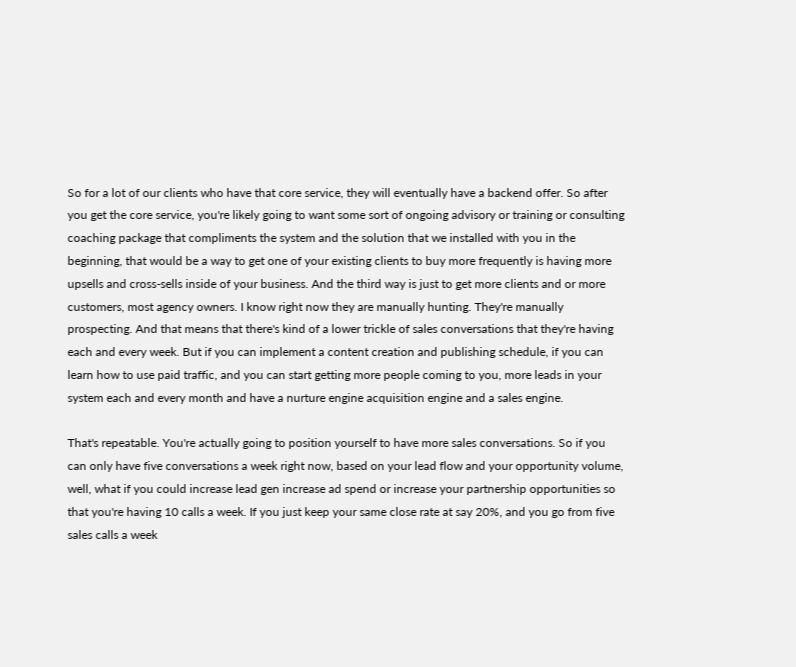So for a lot of our clients who have that core service, they will eventually have a backend offer. So after you get the core service, you're likely going to want some sort of ongoing advisory or training or consulting coaching package that compliments the system and the solution that we installed with you in the beginning, that would be a way to get one of your existing clients to buy more frequently is having more upsells and cross-sells inside of your business. And the third way is just to get more clients and or more customers, most agency owners. I know right now they are manually hunting. They're manually prospecting. And that means that there's kind of a lower trickle of sales conversations that they're having each and every week. But if you can implement a content creation and publishing schedule, if you can learn how to use paid traffic, and you can start getting more people coming to you, more leads in your system each and every month and have a nurture engine acquisition engine and a sales engine.

That's repeatable. You're actually going to position yourself to have more sales conversations. So if you can only have five conversations a week right now, based on your lead flow and your opportunity volume, well, what if you could increase lead gen increase ad spend or increase your partnership opportunities so that you're having 10 calls a week. If you just keep your same close rate at say 20%, and you go from five sales calls a week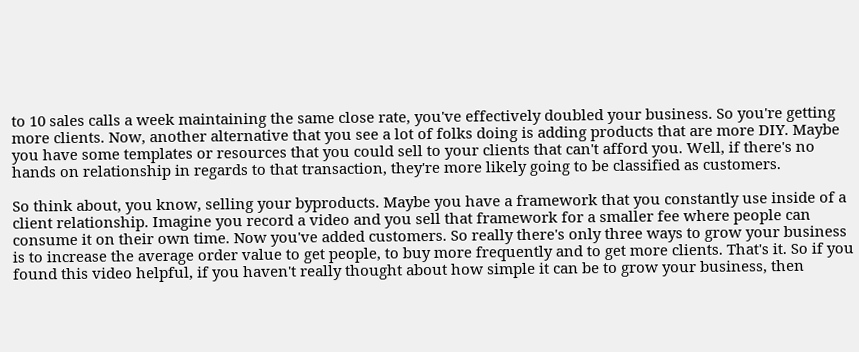to 10 sales calls a week maintaining the same close rate, you've effectively doubled your business. So you're getting more clients. Now, another alternative that you see a lot of folks doing is adding products that are more DIY. Maybe you have some templates or resources that you could sell to your clients that can't afford you. Well, if there's no hands on relationship in regards to that transaction, they're more likely going to be classified as customers.

So think about, you know, selling your byproducts. Maybe you have a framework that you constantly use inside of a client relationship. Imagine you record a video and you sell that framework for a smaller fee where people can consume it on their own time. Now you've added customers. So really there's only three ways to grow your business is to increase the average order value to get people, to buy more frequently and to get more clients. That's it. So if you found this video helpful, if you haven't really thought about how simple it can be to grow your business, then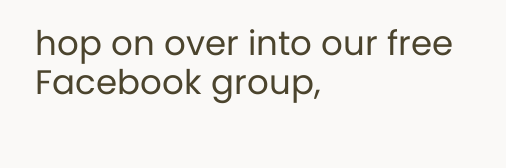hop on over into our free Facebook group,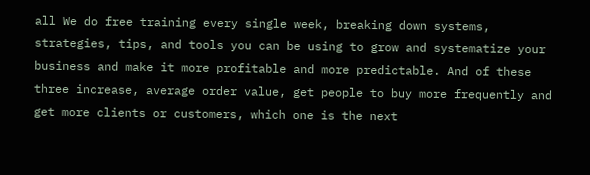all We do free training every single week, breaking down systems, strategies, tips, and tools you can be using to grow and systematize your business and make it more profitable and more predictable. And of these three increase, average order value, get people to buy more frequently and get more clients or customers, which one is the next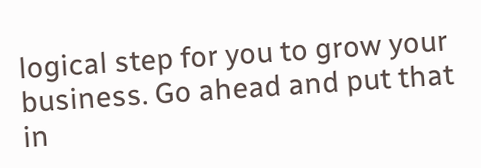logical step for you to grow your business. Go ahead and put that in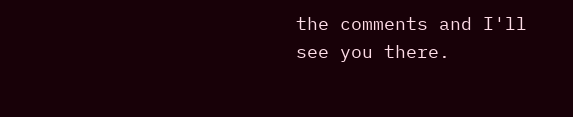the comments and I'll see you there.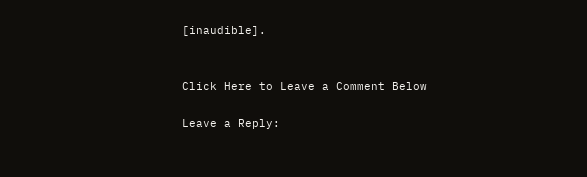[inaudible].


Click Here to Leave a Comment Below

Leave a Reply: